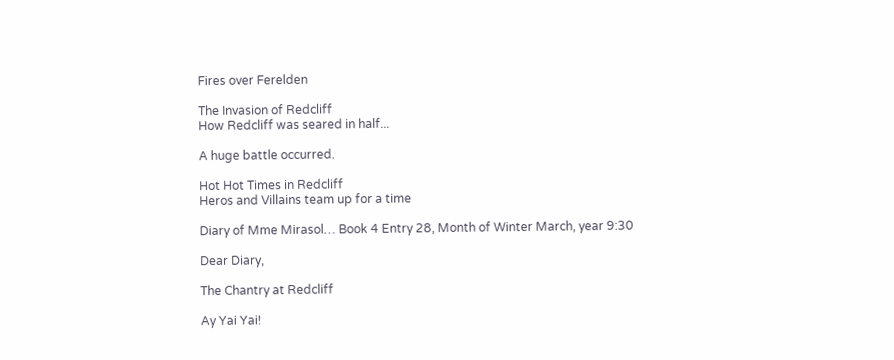Fires over Ferelden

The Invasion of Redcliff
How Redcliff was seared in half...

A huge battle occurred.

Hot Hot Times in Redcliff
Heros and Villains team up for a time

Diary of Mme Mirasol… Book 4 Entry 28, Month of Winter March, year 9:30

Dear Diary,

The Chantry at Redcliff

Ay Yai Yai!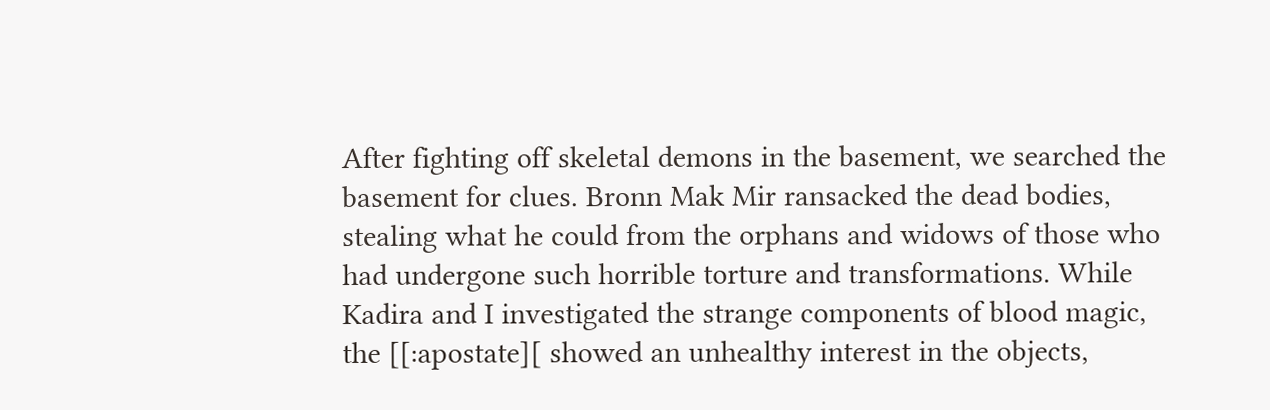After fighting off skeletal demons in the basement, we searched the basement for clues. Bronn Mak Mir ransacked the dead bodies, stealing what he could from the orphans and widows of those who had undergone such horrible torture and transformations. While Kadira and I investigated the strange components of blood magic, the [[:apostate][ showed an unhealthy interest in the objects,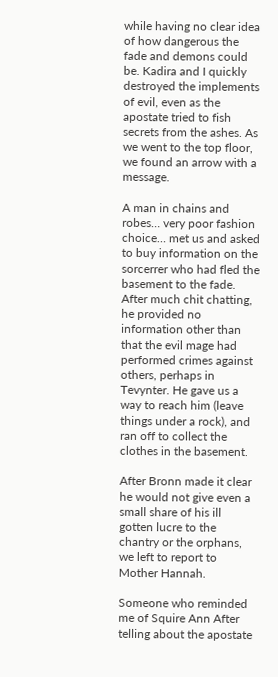while having no clear idea of how dangerous the fade and demons could be. Kadira and I quickly destroyed the implements of evil, even as the apostate tried to fish secrets from the ashes. As we went to the top floor, we found an arrow with a message.

A man in chains and robes… very poor fashion choice… met us and asked to buy information on the sorcerrer who had fled the basement to the fade. After much chit chatting, he provided no information other than that the evil mage had performed crimes against others, perhaps in Tevynter. He gave us a way to reach him (leave things under a rock), and ran off to collect the clothes in the basement.

After Bronn made it clear he would not give even a small share of his ill gotten lucre to the chantry or the orphans, we left to report to Mother Hannah.

Someone who reminded me of Squire Ann After telling about the apostate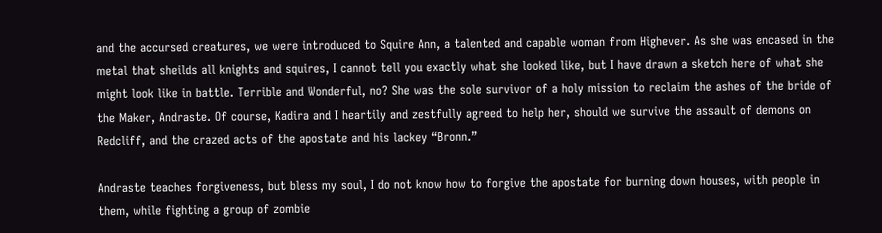and the accursed creatures, we were introduced to Squire Ann, a talented and capable woman from Highever. As she was encased in the metal that sheilds all knights and squires, I cannot tell you exactly what she looked like, but I have drawn a sketch here of what she might look like in battle. Terrible and Wonderful, no? She was the sole survivor of a holy mission to reclaim the ashes of the bride of the Maker, Andraste. Of course, Kadira and I heartily and zestfully agreed to help her, should we survive the assault of demons on Redcliff, and the crazed acts of the apostate and his lackey “Bronn.”

Andraste teaches forgiveness, but bless my soul, I do not know how to forgive the apostate for burning down houses, with people in them, while fighting a group of zombie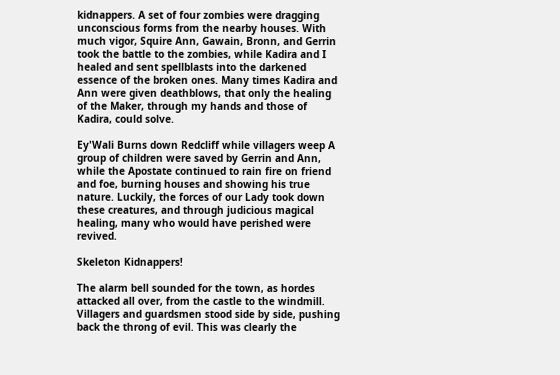kidnappers. A set of four zombies were dragging unconscious forms from the nearby houses. With much vigor, Squire Ann, Gawain, Bronn, and Gerrin took the battle to the zombies, while Kadira and I healed and sent spellblasts into the darkened essence of the broken ones. Many times Kadira and Ann were given deathblows, that only the healing of the Maker, through my hands and those of Kadira, could solve.

Ey'Wali Burns down Redcliff while villagers weep A group of children were saved by Gerrin and Ann, while the Apostate continued to rain fire on friend and foe, burning houses and showing his true nature. Luckily, the forces of our Lady took down these creatures, and through judicious magical healing, many who would have perished were revived.

Skeleton Kidnappers!

The alarm bell sounded for the town, as hordes attacked all over, from the castle to the windmill. Villagers and guardsmen stood side by side, pushing back the throng of evil. This was clearly the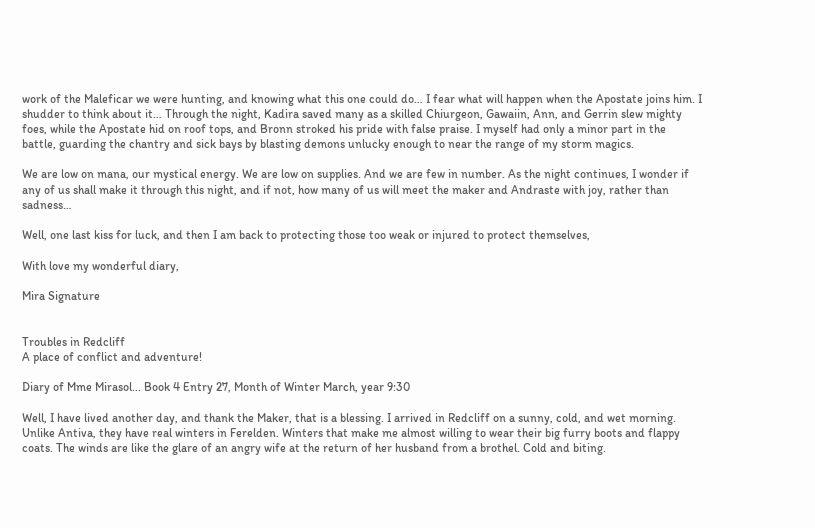work of the Maleficar we were hunting, and knowing what this one could do… I fear what will happen when the Apostate joins him. I shudder to think about it… Through the night, Kadira saved many as a skilled Chiurgeon, Gawaiin, Ann, and Gerrin slew mighty foes, while the Apostate hid on roof tops, and Bronn stroked his pride with false praise. I myself had only a minor part in the battle, guarding the chantry and sick bays by blasting demons unlucky enough to near the range of my storm magics.

We are low on mana, our mystical energy. We are low on supplies. And we are few in number. As the night continues, I wonder if any of us shall make it through this night, and if not, how many of us will meet the maker and Andraste with joy, rather than sadness…

Well, one last kiss for luck, and then I am back to protecting those too weak or injured to protect themselves,

With love my wonderful diary,

Mira Signature


Troubles in Redcliff
A place of conflict and adventure!

Diary of Mme Mirasol... Book 4 Entry 27, Month of Winter March, year 9:30

Well, I have lived another day, and thank the Maker, that is a blessing. I arrived in Redcliff on a sunny, cold, and wet morning. Unlike Antiva, they have real winters in Ferelden. Winters that make me almost willing to wear their big furry boots and flappy coats. The winds are like the glare of an angry wife at the return of her husband from a brothel. Cold and biting.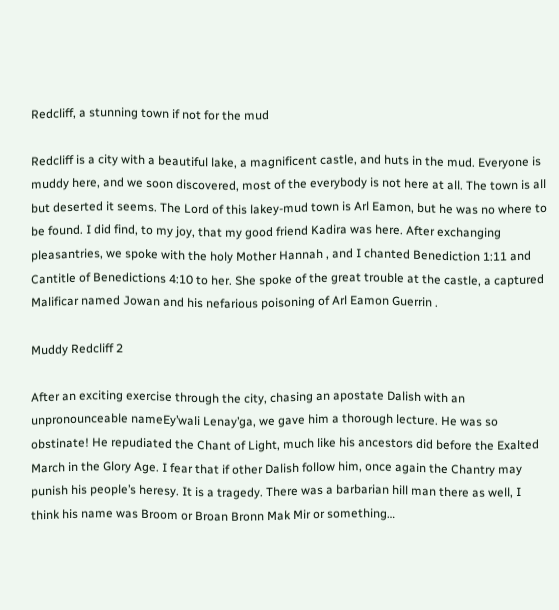Redcliff, a stunning town if not for the mud

Redcliff is a city with a beautiful lake, a magnificent castle, and huts in the mud. Everyone is muddy here, and we soon discovered, most of the everybody is not here at all. The town is all but deserted it seems. The Lord of this lakey-mud town is Arl Eamon, but he was no where to be found. I did find, to my joy, that my good friend Kadira was here. After exchanging pleasantries, we spoke with the holy Mother Hannah , and I chanted Benediction 1:11 and Cantitle of Benedictions 4:10 to her. She spoke of the great trouble at the castle, a captured Malificar named Jowan and his nefarious poisoning of Arl Eamon Guerrin .

Muddy Redcliff 2

After an exciting exercise through the city, chasing an apostate Dalish with an unpronounceable nameEy’wali Lenay’ga, we gave him a thorough lecture. He was so obstinate! He repudiated the Chant of Light, much like his ancestors did before the Exalted March in the Glory Age. I fear that if other Dalish follow him, once again the Chantry may punish his people’s heresy. It is a tragedy. There was a barbarian hill man there as well, I think his name was Broom or Broan Bronn Mak Mir or something…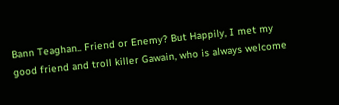Bann Teaghan.. Friend or Enemy? But Happily, I met my good friend and troll killer Gawain, who is always welcome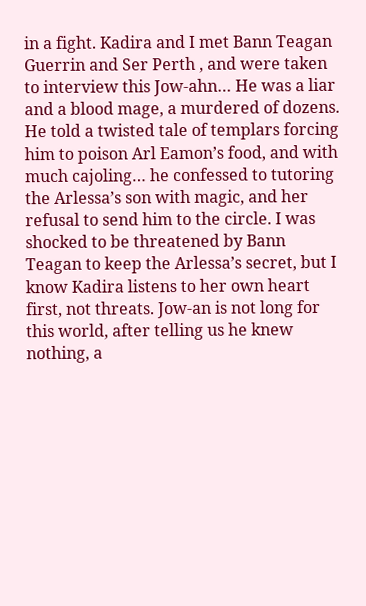in a fight. Kadira and I met Bann Teagan Guerrin and Ser Perth , and were taken to interview this Jow-ahn… He was a liar and a blood mage, a murdered of dozens. He told a twisted tale of templars forcing him to poison Arl Eamon’s food, and with much cajoling… he confessed to tutoring the Arlessa’s son with magic, and her refusal to send him to the circle. I was shocked to be threatened by Bann Teagan to keep the Arlessa’s secret, but I know Kadira listens to her own heart first, not threats. Jow-an is not long for this world, after telling us he knew nothing, a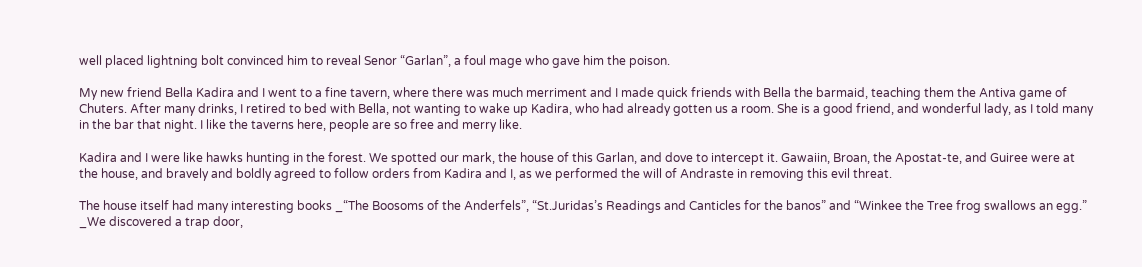well placed lightning bolt convinced him to reveal Senor “Garlan”, a foul mage who gave him the poison.

My new friend Bella Kadira and I went to a fine tavern, where there was much merriment and I made quick friends with Bella the barmaid, teaching them the Antiva game of Chuters. After many drinks, I retired to bed with Bella, not wanting to wake up Kadira, who had already gotten us a room. She is a good friend, and wonderful lady, as I told many in the bar that night. I like the taverns here, people are so free and merry like.

Kadira and I were like hawks hunting in the forest. We spotted our mark, the house of this Garlan, and dove to intercept it. Gawaiin, Broan, the Apostat-te, and Guiree were at the house, and bravely and boldly agreed to follow orders from Kadira and I, as we performed the will of Andraste in removing this evil threat.

The house itself had many interesting books _“The Boosoms of the Anderfels”, “St.Juridas’s Readings and Canticles for the banos” and “Winkee the Tree frog swallows an egg.” _We discovered a trap door,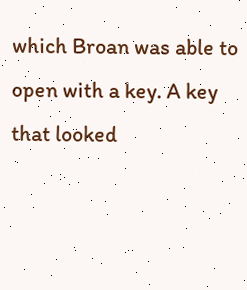which Broan was able to open with a key. A key that looked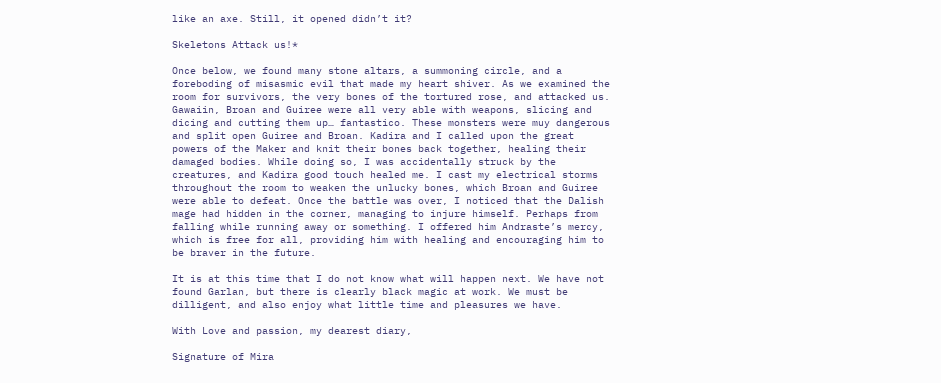like an axe. Still, it opened didn’t it?

Skeletons Attack us!*

Once below, we found many stone altars, a summoning circle, and a foreboding of misasmic evil that made my heart shiver. As we examined the room for survivors, the very bones of the tortured rose, and attacked us. Gawaiin, Broan and Guiree were all very able with weapons, slicing and dicing and cutting them up… fantastico. These monsters were muy dangerous and split open Guiree and Broan. Kadira and I called upon the great powers of the Maker and knit their bones back together, healing their damaged bodies. While doing so, I was accidentally struck by the creatures, and Kadira good touch healed me. I cast my electrical storms throughout the room to weaken the unlucky bones, which Broan and Guiree were able to defeat. Once the battle was over, I noticed that the Dalish mage had hidden in the corner, managing to injure himself. Perhaps from falling while running away or something. I offered him Andraste’s mercy, which is free for all, providing him with healing and encouraging him to be braver in the future.

It is at this time that I do not know what will happen next. We have not found Garlan, but there is clearly black magic at work. We must be dilligent, and also enjoy what little time and pleasures we have.

With Love and passion, my dearest diary,

Signature of Mira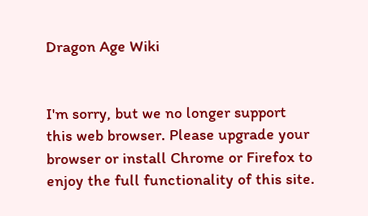Dragon Age Wiki


I'm sorry, but we no longer support this web browser. Please upgrade your browser or install Chrome or Firefox to enjoy the full functionality of this site.